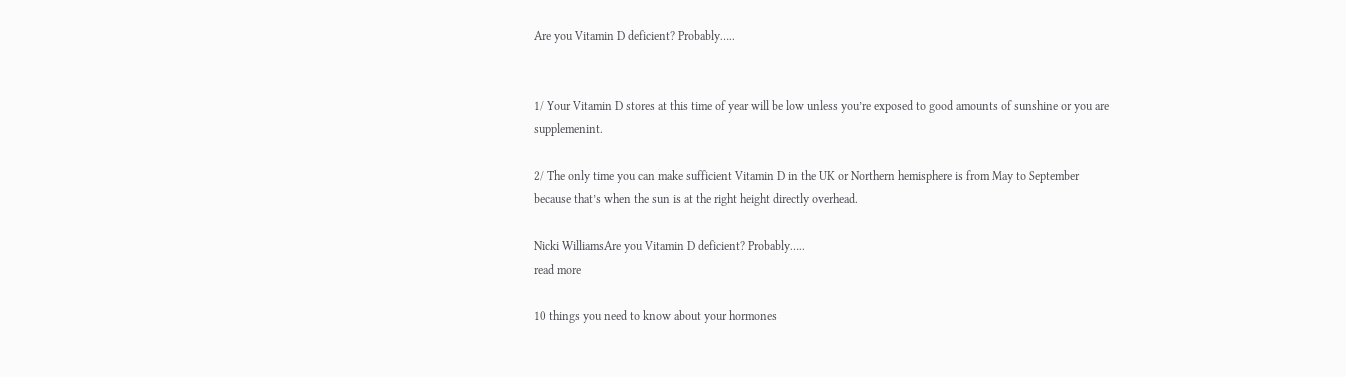Are you Vitamin D deficient? Probably…..


1/ Your Vitamin D stores at this time of year will be low unless you’re exposed to good amounts of sunshine or you are supplemenint.

2/ The only time you can make sufficient Vitamin D in the UK or Northern hemisphere is from May to September because that’s when the sun is at the right height directly overhead.

Nicki WilliamsAre you Vitamin D deficient? Probably…..
read more

10 things you need to know about your hormones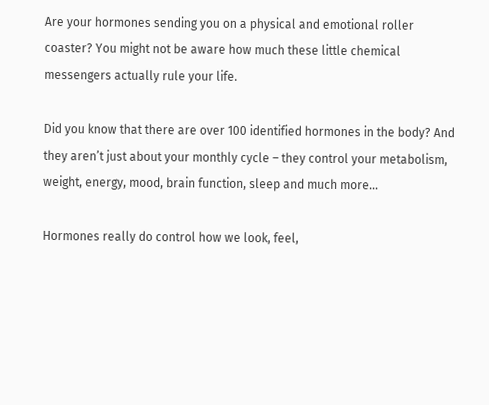Are your hormones sending you on a physical and emotional roller coaster? You might not be aware how much these little chemical messengers actually rule your life.

Did you know that there are over 100 identified hormones in the body? And they aren’t just about your monthly cycle – they control your metabolism, weight, energy, mood, brain function, sleep and much more…

Hormones really do control how we look, feel,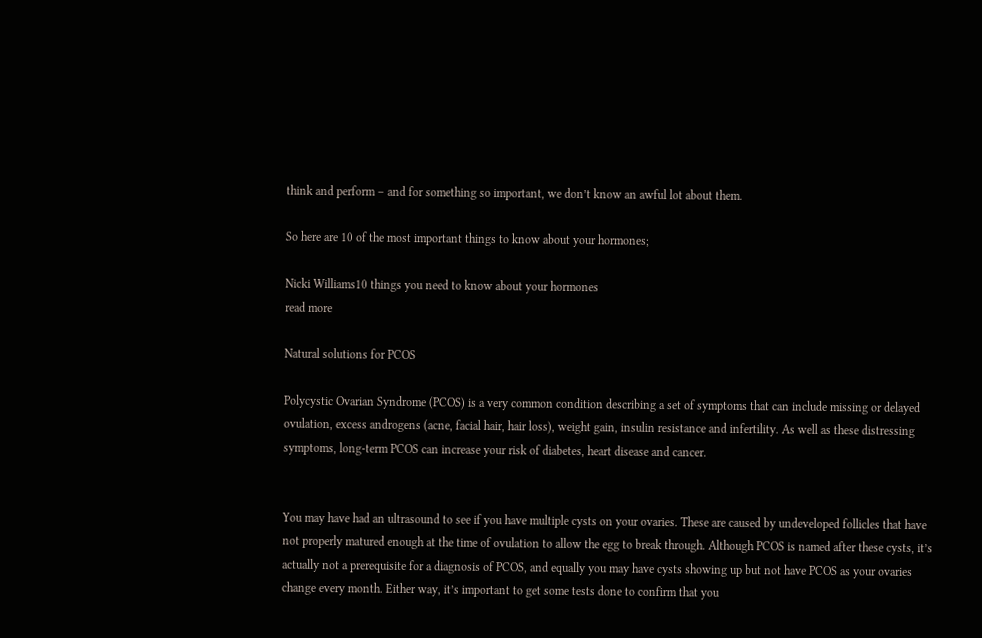think and perform – and for something so important, we don’t know an awful lot about them.

So here are 10 of the most important things to know about your hormones;

Nicki Williams10 things you need to know about your hormones
read more

Natural solutions for PCOS

Polycystic Ovarian Syndrome (PCOS) is a very common condition describing a set of symptoms that can include missing or delayed ovulation, excess androgens (acne, facial hair, hair loss), weight gain, insulin resistance and infertility. As well as these distressing symptoms, long-term PCOS can increase your risk of diabetes, heart disease and cancer.


You may have had an ultrasound to see if you have multiple cysts on your ovaries. These are caused by undeveloped follicles that have not properly matured enough at the time of ovulation to allow the egg to break through. Although PCOS is named after these cysts, it’s actually not a prerequisite for a diagnosis of PCOS, and equally you may have cysts showing up but not have PCOS as your ovaries change every month. Either way, it’s important to get some tests done to confirm that you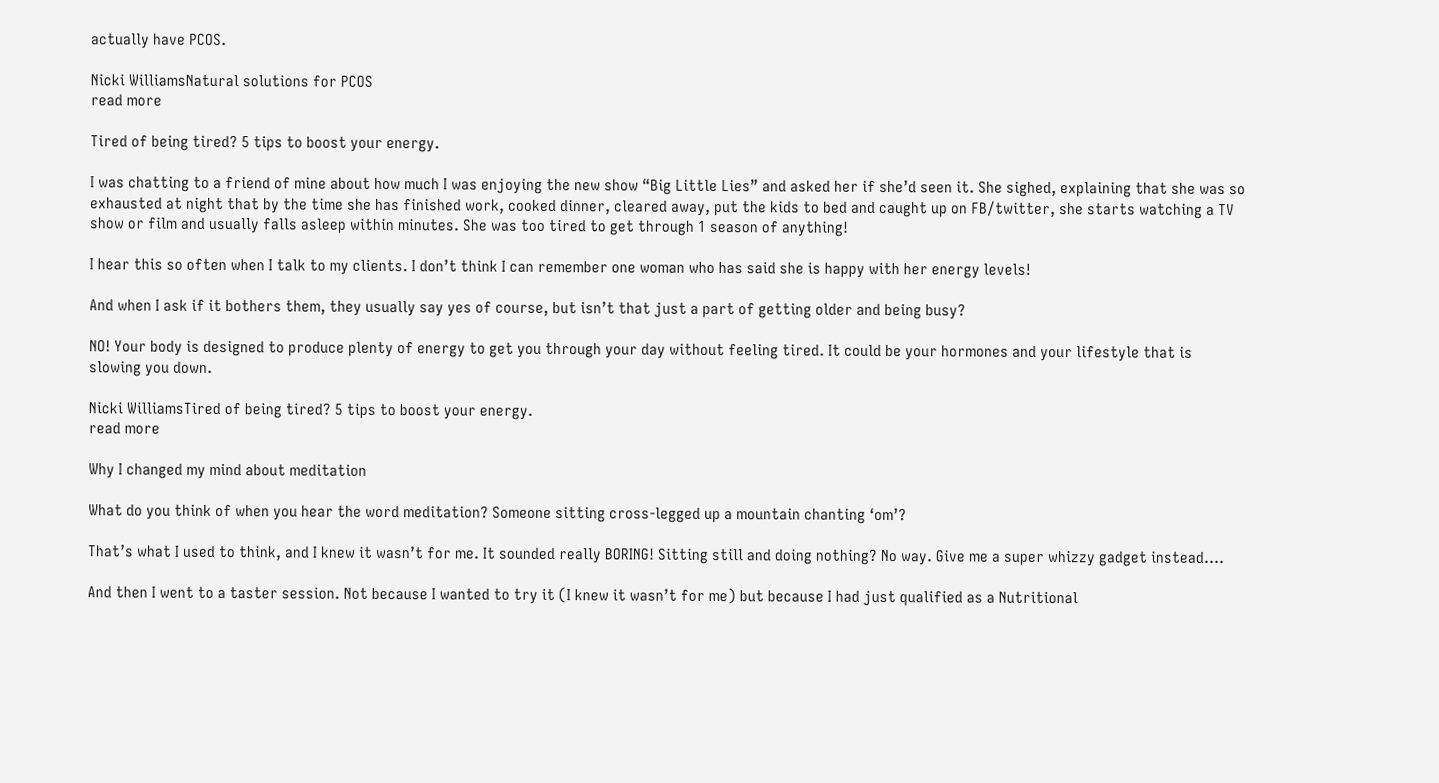actually have PCOS.

Nicki WilliamsNatural solutions for PCOS
read more

Tired of being tired? 5 tips to boost your energy.

I was chatting to a friend of mine about how much I was enjoying the new show “Big Little Lies” and asked her if she’d seen it. She sighed, explaining that she was so exhausted at night that by the time she has finished work, cooked dinner, cleared away, put the kids to bed and caught up on FB/twitter, she starts watching a TV show or film and usually falls asleep within minutes. She was too tired to get through 1 season of anything!

I hear this so often when I talk to my clients. I don’t think I can remember one woman who has said she is happy with her energy levels!

And when I ask if it bothers them, they usually say yes of course, but isn’t that just a part of getting older and being busy?

NO! Your body is designed to produce plenty of energy to get you through your day without feeling tired. It could be your hormones and your lifestyle that is slowing you down.

Nicki WilliamsTired of being tired? 5 tips to boost your energy.
read more

Why I changed my mind about meditation

What do you think of when you hear the word meditation? Someone sitting cross-legged up a mountain chanting ‘om’?

That’s what I used to think, and I knew it wasn’t for me. It sounded really BORING! Sitting still and doing nothing? No way. Give me a super whizzy gadget instead….

And then I went to a taster session. Not because I wanted to try it (I knew it wasn’t for me) but because I had just qualified as a Nutritional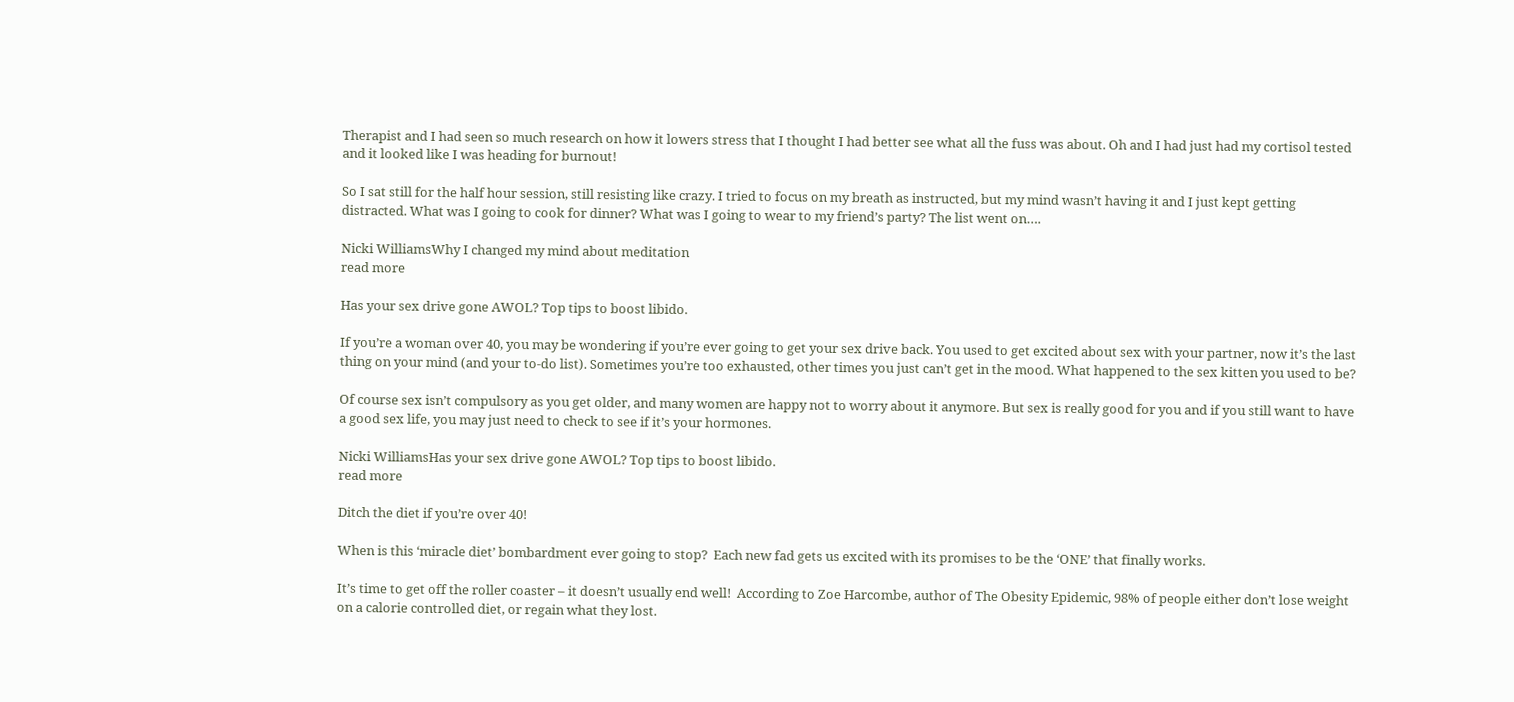Therapist and I had seen so much research on how it lowers stress that I thought I had better see what all the fuss was about. Oh and I had just had my cortisol tested and it looked like I was heading for burnout!

So I sat still for the half hour session, still resisting like crazy. I tried to focus on my breath as instructed, but my mind wasn’t having it and I just kept getting distracted. What was I going to cook for dinner? What was I going to wear to my friend’s party? The list went on….

Nicki WilliamsWhy I changed my mind about meditation
read more

Has your sex drive gone AWOL? Top tips to boost libido.

If you’re a woman over 40, you may be wondering if you’re ever going to get your sex drive back. You used to get excited about sex with your partner, now it’s the last thing on your mind (and your to-do list). Sometimes you’re too exhausted, other times you just can’t get in the mood. What happened to the sex kitten you used to be?

Of course sex isn’t compulsory as you get older, and many women are happy not to worry about it anymore. But sex is really good for you and if you still want to have a good sex life, you may just need to check to see if it’s your hormones.

Nicki WilliamsHas your sex drive gone AWOL? Top tips to boost libido.
read more

Ditch the diet if you’re over 40!

When is this ‘miracle diet’ bombardment ever going to stop?  Each new fad gets us excited with its promises to be the ‘ONE’ that finally works.

It’s time to get off the roller coaster – it doesn’t usually end well!  According to Zoe Harcombe, author of The Obesity Epidemic, 98% of people either don’t lose weight on a calorie controlled diet, or regain what they lost.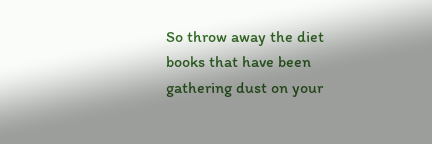So throw away the diet books that have been gathering dust on your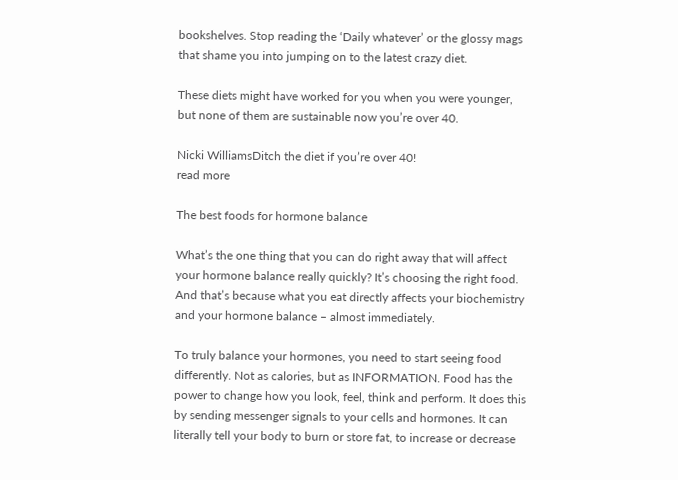bookshelves. Stop reading the ‘Daily whatever’ or the glossy mags that shame you into jumping on to the latest crazy diet.

These diets might have worked for you when you were younger, but none of them are sustainable now you’re over 40.

Nicki WilliamsDitch the diet if you’re over 40!
read more

The best foods for hormone balance

What’s the one thing that you can do right away that will affect your hormone balance really quickly? It’s choosing the right food. And that’s because what you eat directly affects your biochemistry and your hormone balance – almost immediately.

To truly balance your hormones, you need to start seeing food differently. Not as calories, but as INFORMATION. Food has the power to change how you look, feel, think and perform. It does this by sending messenger signals to your cells and hormones. It can literally tell your body to burn or store fat, to increase or decrease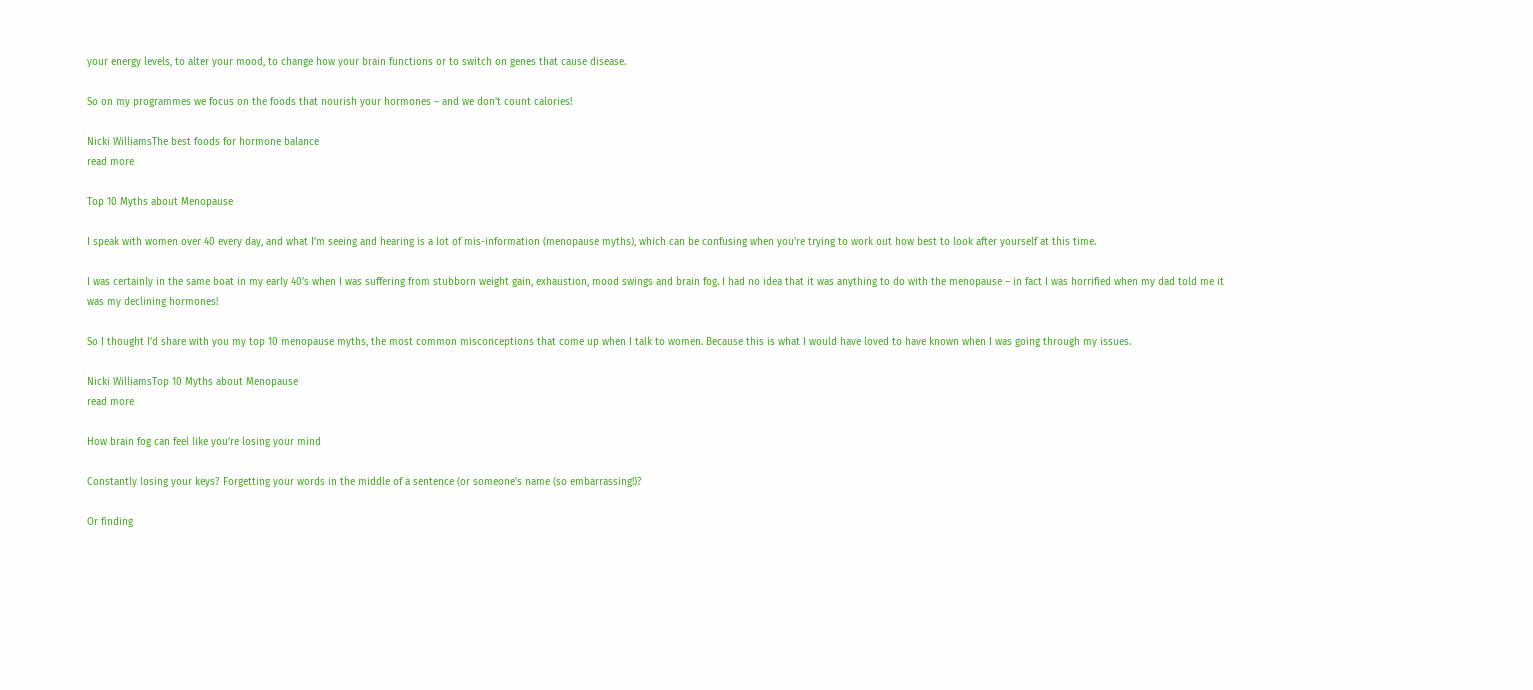your energy levels, to alter your mood, to change how your brain functions or to switch on genes that cause disease.

So on my programmes we focus on the foods that nourish your hormones – and we don’t count calories!

Nicki WilliamsThe best foods for hormone balance
read more

Top 10 Myths about Menopause

I speak with women over 40 every day, and what I’m seeing and hearing is a lot of mis-information (menopause myths), which can be confusing when you’re trying to work out how best to look after yourself at this time.

I was certainly in the same boat in my early 40’s when I was suffering from stubborn weight gain, exhaustion, mood swings and brain fog. I had no idea that it was anything to do with the menopause – in fact I was horrified when my dad told me it was my declining hormones!

So I thought I’d share with you my top 10 menopause myths, the most common misconceptions that come up when I talk to women. Because this is what I would have loved to have known when I was going through my issues.

Nicki WilliamsTop 10 Myths about Menopause
read more

How brain fog can feel like you’re losing your mind

Constantly losing your keys? Forgetting your words in the middle of a sentence (or someone’s name (so embarrassing!)?

Or finding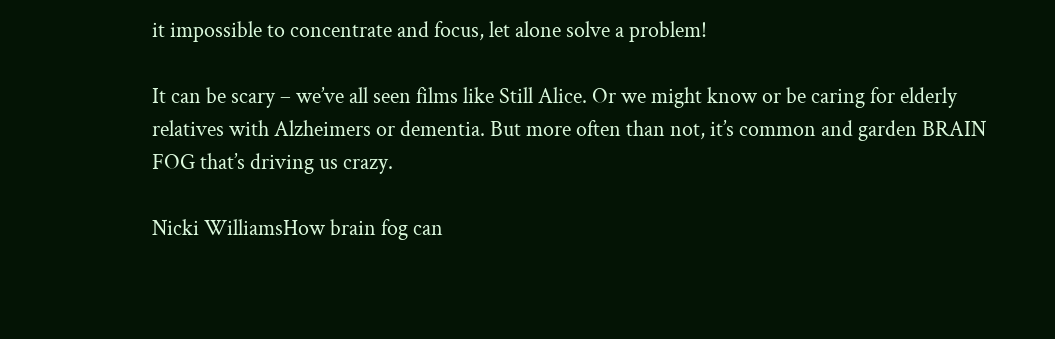it impossible to concentrate and focus, let alone solve a problem!

It can be scary – we’ve all seen films like Still Alice. Or we might know or be caring for elderly relatives with Alzheimers or dementia. But more often than not, it’s common and garden BRAIN FOG that’s driving us crazy.

Nicki WilliamsHow brain fog can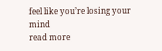feel like you’re losing your mind
read more